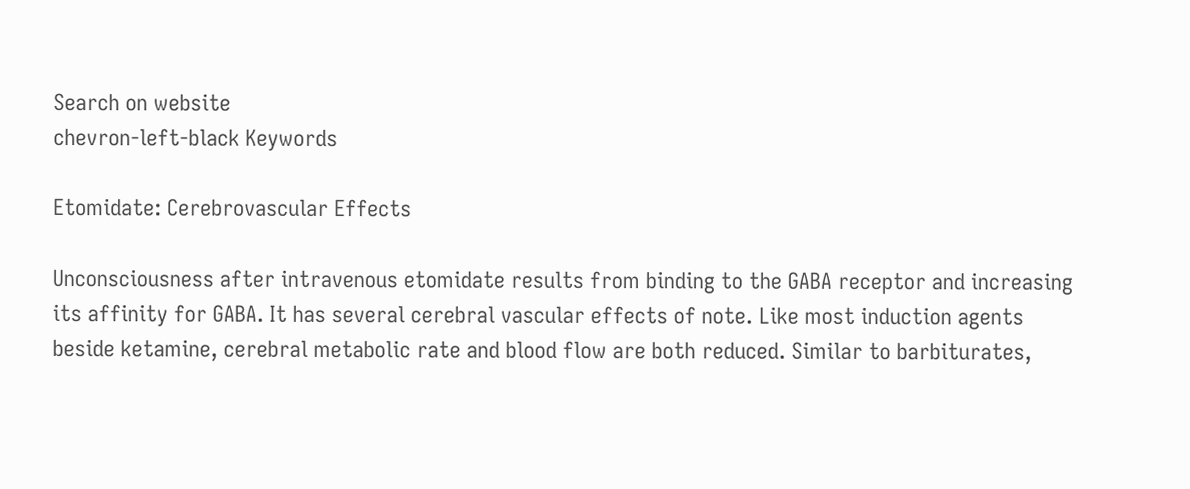Search on website
chevron-left-black Keywords

Etomidate: Cerebrovascular Effects

Unconsciousness after intravenous etomidate results from binding to the GABA receptor and increasing its affinity for GABA. It has several cerebral vascular effects of note. Like most induction agents beside ketamine, cerebral metabolic rate and blood flow are both reduced. Similar to barbiturates,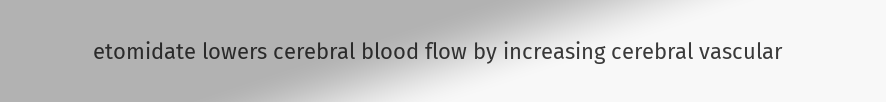etomidate lowers cerebral blood flow by increasing cerebral vascular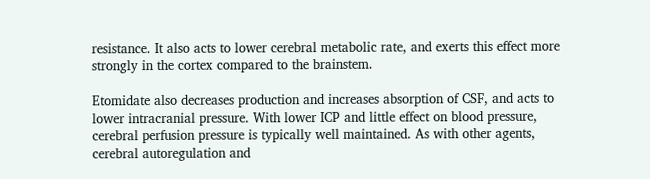resistance. It also acts to lower cerebral metabolic rate, and exerts this effect more strongly in the cortex compared to the brainstem.

Etomidate also decreases production and increases absorption of CSF, and acts to lower intracranial pressure. With lower ICP and little effect on blood pressure, cerebral perfusion pressure is typically well maintained. As with other agents, cerebral autoregulation and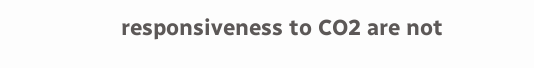responsiveness to CO2 are not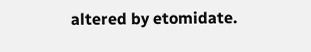altered by etomidate.